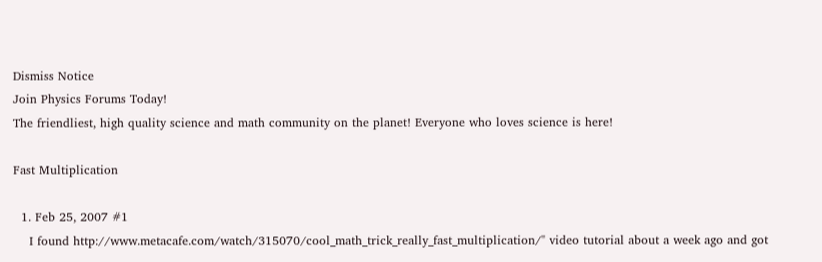Dismiss Notice
Join Physics Forums Today!
The friendliest, high quality science and math community on the planet! Everyone who loves science is here!

Fast Multiplication

  1. Feb 25, 2007 #1
    I found http://www.metacafe.com/watch/315070/cool_math_trick_really_fast_multiplication/" video tutorial about a week ago and got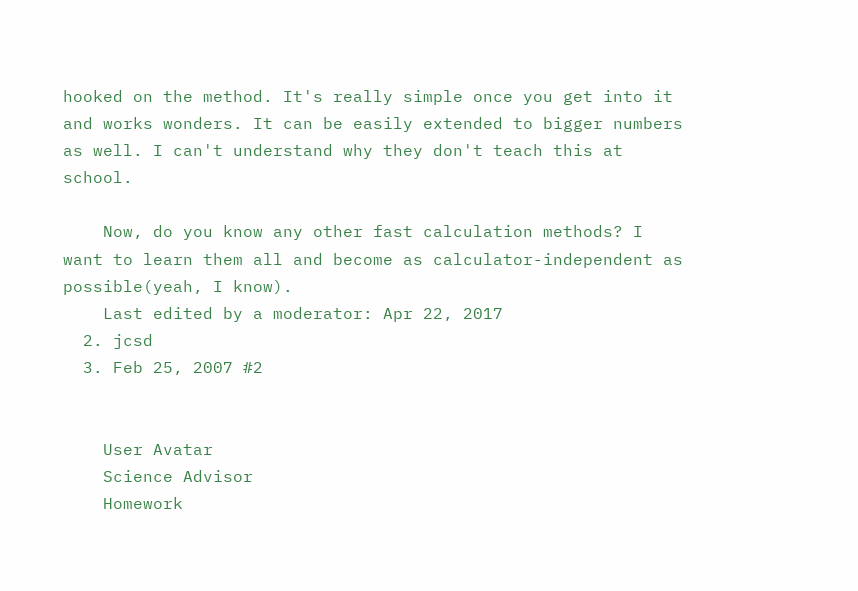hooked on the method. It's really simple once you get into it and works wonders. It can be easily extended to bigger numbers as well. I can't understand why they don't teach this at school.

    Now, do you know any other fast calculation methods? I want to learn them all and become as calculator-independent as possible(yeah, I know).
    Last edited by a moderator: Apr 22, 2017
  2. jcsd
  3. Feb 25, 2007 #2


    User Avatar
    Science Advisor
    Homework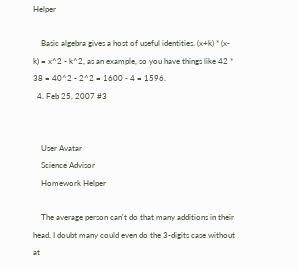Helper

    Basic algebra gives a host of useful identities. (x+k) * (x-k) = x^2 - k^2, as an example, so you have things like 42 * 38 = 40^2 - 2^2 = 1600 - 4 = 1596.
  4. Feb 25, 2007 #3


    User Avatar
    Science Advisor
    Homework Helper

    The average person can't do that many additions in their head. I doubt many could even do the 3-digits case without at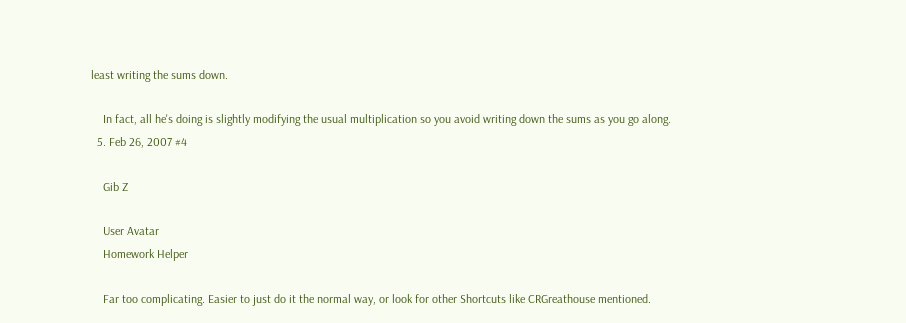least writing the sums down.

    In fact, all he's doing is slightly modifying the usual multiplication so you avoid writing down the sums as you go along.
  5. Feb 26, 2007 #4

    Gib Z

    User Avatar
    Homework Helper

    Far too complicating. Easier to just do it the normal way, or look for other Shortcuts like CRGreathouse mentioned.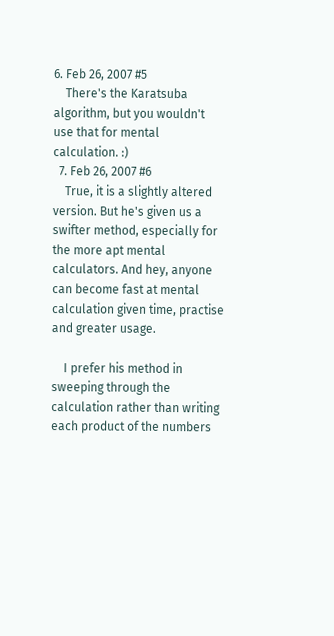6. Feb 26, 2007 #5
    There's the Karatsuba algorithm, but you wouldn't use that for mental calculation. :)
  7. Feb 26, 2007 #6
    True, it is a slightly altered version. But he's given us a swifter method, especially for the more apt mental calculators. And hey, anyone can become fast at mental calculation given time, practise and greater usage.

    I prefer his method in sweeping through the calculation rather than writing each product of the numbers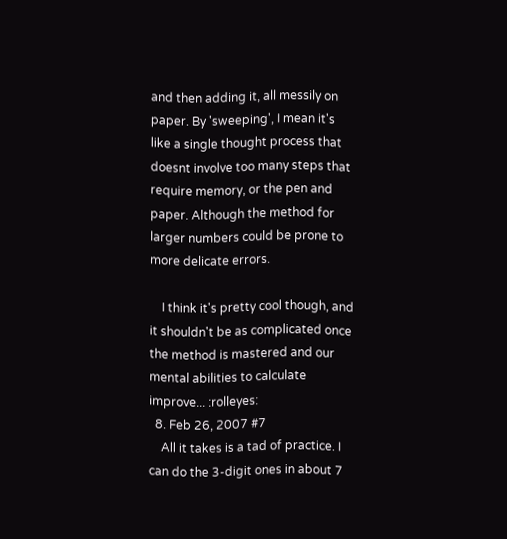and then adding it, all messily on paper. By 'sweeping', I mean it's like a single thought process that doesnt involve too many steps that require memory, or the pen and paper. Although the method for larger numbers could be prone to more delicate errors.

    I think it's pretty cool though, and it shouldn't be as complicated once the method is mastered and our mental abilities to calculate improve... :rolleyes:
  8. Feb 26, 2007 #7
    All it takes is a tad of practice. I can do the 3-digit ones in about 7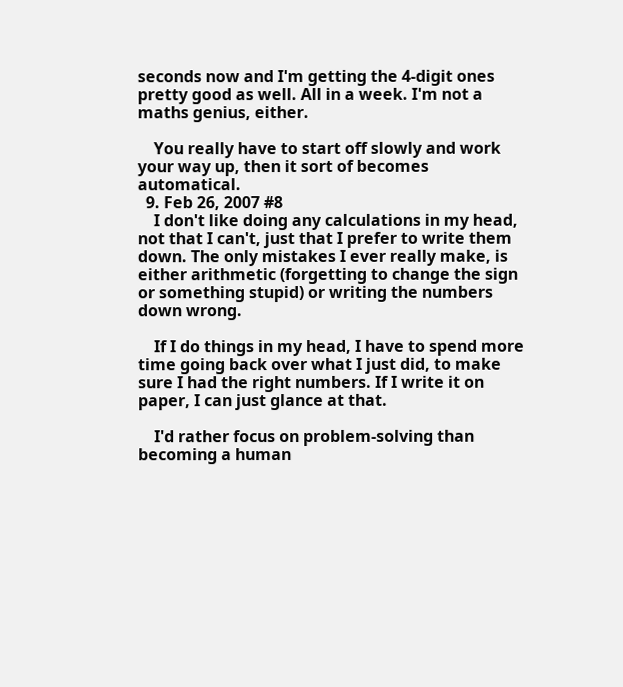seconds now and I'm getting the 4-digit ones pretty good as well. All in a week. I'm not a maths genius, either.

    You really have to start off slowly and work your way up, then it sort of becomes automatical.
  9. Feb 26, 2007 #8
    I don't like doing any calculations in my head, not that I can't, just that I prefer to write them down. The only mistakes I ever really make, is either arithmetic (forgetting to change the sign or something stupid) or writing the numbers down wrong.

    If I do things in my head, I have to spend more time going back over what I just did, to make sure I had the right numbers. If I write it on paper, I can just glance at that.

    I'd rather focus on problem-solving than becoming a human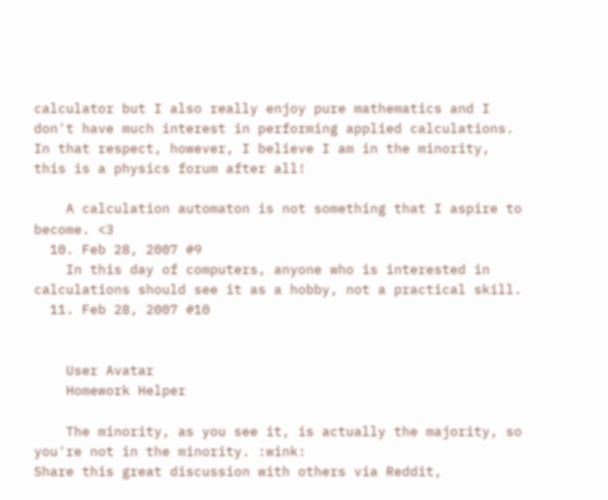calculator but I also really enjoy pure mathematics and I don't have much interest in performing applied calculations. In that respect, however, I believe I am in the minority, this is a physics forum after all!

    A calculation automaton is not something that I aspire to become. <3
  10. Feb 28, 2007 #9
    In this day of computers, anyone who is interested in calculations should see it as a hobby, not a practical skill.
  11. Feb 28, 2007 #10


    User Avatar
    Homework Helper

    The minority, as you see it, is actually the majority, so you're not in the minority. :wink:
Share this great discussion with others via Reddit,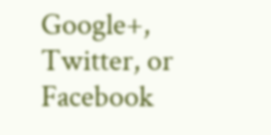Google+, Twitter, or Facebook